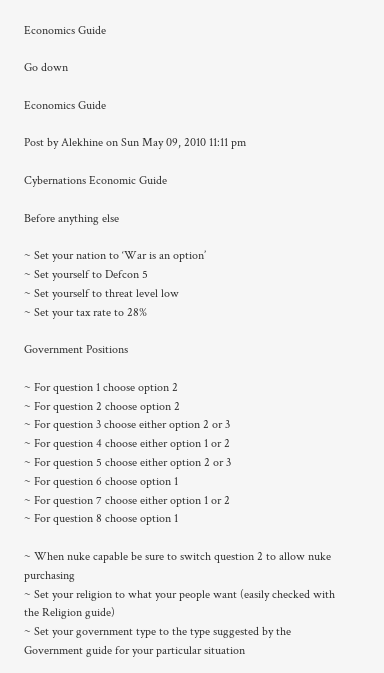Economics Guide

Go down

Economics Guide

Post by Alekhine on Sun May 09, 2010 11:11 pm

Cybernations Economic Guide

Before anything else

~ Set your nation to ‘War is an option’
~ Set yourself to Defcon 5
~ Set yourself to threat level low
~ Set your tax rate to 28%

Government Positions

~ For question 1 choose option 2
~ For question 2 choose option 2
~ For question 3 choose either option 2 or 3
~ For question 4 choose either option 1 or 2
~ For question 5 choose either option 2 or 3
~ For question 6 choose option 1
~ For question 7 choose either option 1 or 2
~ For question 8 choose option 1

~ When nuke capable be sure to switch question 2 to allow nuke purchasing
~ Set your religion to what your people want (easily checked with the Religion guide)
~ Set your government type to the type suggested by the Government guide for your particular situation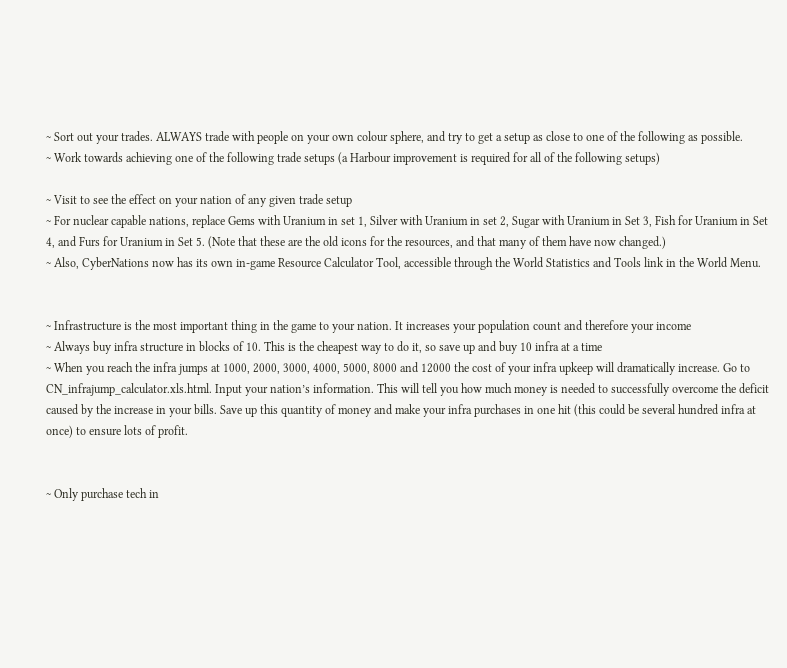~ Sort out your trades. ALWAYS trade with people on your own colour sphere, and try to get a setup as close to one of the following as possible.
~ Work towards achieving one of the following trade setups (a Harbour improvement is required for all of the following setups)

~ Visit to see the effect on your nation of any given trade setup
~ For nuclear capable nations, replace Gems with Uranium in set 1, Silver with Uranium in set 2, Sugar with Uranium in Set 3, Fish for Uranium in Set 4, and Furs for Uranium in Set 5. (Note that these are the old icons for the resources, and that many of them have now changed.)
~ Also, CyberNations now has its own in-game Resource Calculator Tool, accessible through the World Statistics and Tools link in the World Menu.


~ Infrastructure is the most important thing in the game to your nation. It increases your population count and therefore your income
~ Always buy infra structure in blocks of 10. This is the cheapest way to do it, so save up and buy 10 infra at a time
~ When you reach the infra jumps at 1000, 2000, 3000, 4000, 5000, 8000 and 12000 the cost of your infra upkeep will dramatically increase. Go to CN_infrajump_calculator.xls.html. Input your nation’s information. This will tell you how much money is needed to successfully overcome the deficit caused by the increase in your bills. Save up this quantity of money and make your infra purchases in one hit (this could be several hundred infra at once) to ensure lots of profit.


~ Only purchase tech in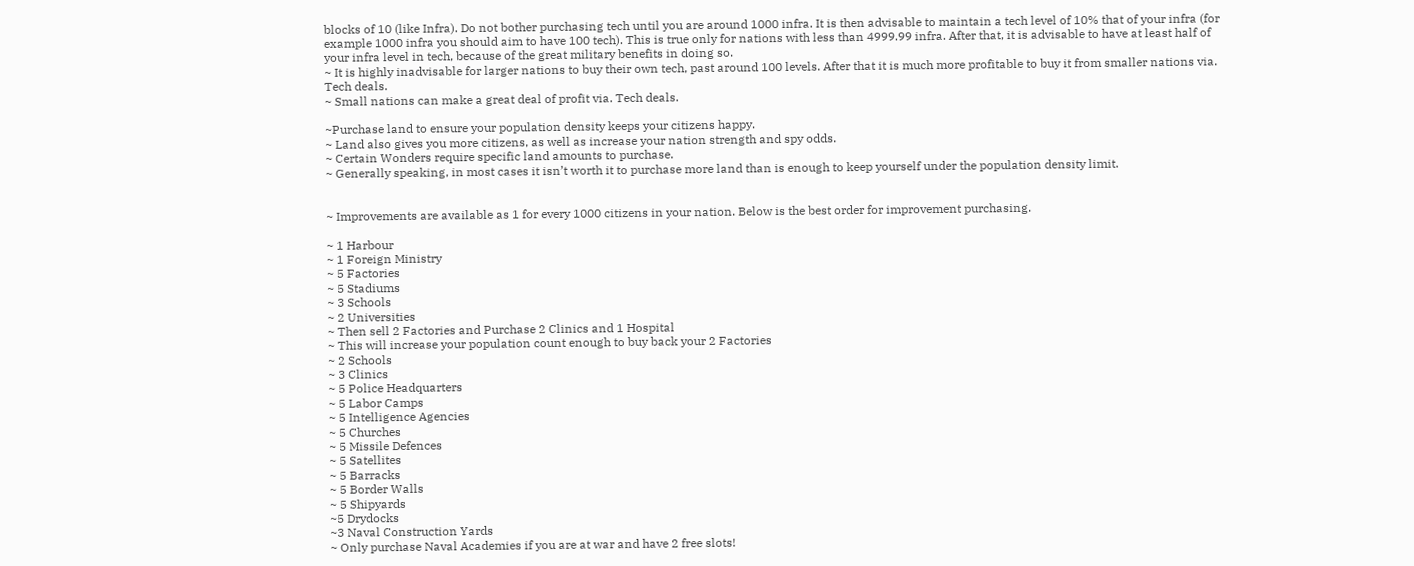blocks of 10 (like Infra). Do not bother purchasing tech until you are around 1000 infra. It is then advisable to maintain a tech level of 10% that of your infra (for example 1000 infra you should aim to have 100 tech). This is true only for nations with less than 4999.99 infra. After that, it is advisable to have at least half of your infra level in tech, because of the great military benefits in doing so.
~ It is highly inadvisable for larger nations to buy their own tech, past around 100 levels. After that it is much more profitable to buy it from smaller nations via. Tech deals.
~ Small nations can make a great deal of profit via. Tech deals.

~Purchase land to ensure your population density keeps your citizens happy.
~ Land also gives you more citizens, as well as increase your nation strength and spy odds.
~ Certain Wonders require specific land amounts to purchase.
~ Generally speaking, in most cases it isn’t worth it to purchase more land than is enough to keep yourself under the population density limit.


~ Improvements are available as 1 for every 1000 citizens in your nation. Below is the best order for improvement purchasing.

~ 1 Harbour
~ 1 Foreign Ministry
~ 5 Factories
~ 5 Stadiums
~ 3 Schools
~ 2 Universities
~ Then sell 2 Factories and Purchase 2 Clinics and 1 Hospital
~ This will increase your population count enough to buy back your 2 Factories
~ 2 Schools
~ 3 Clinics
~ 5 Police Headquarters
~ 5 Labor Camps
~ 5 Intelligence Agencies
~ 5 Churches
~ 5 Missile Defences
~ 5 Satellites
~ 5 Barracks
~ 5 Border Walls
~ 5 Shipyards
~5 Drydocks
~3 Naval Construction Yards
~ Only purchase Naval Academies if you are at war and have 2 free slots!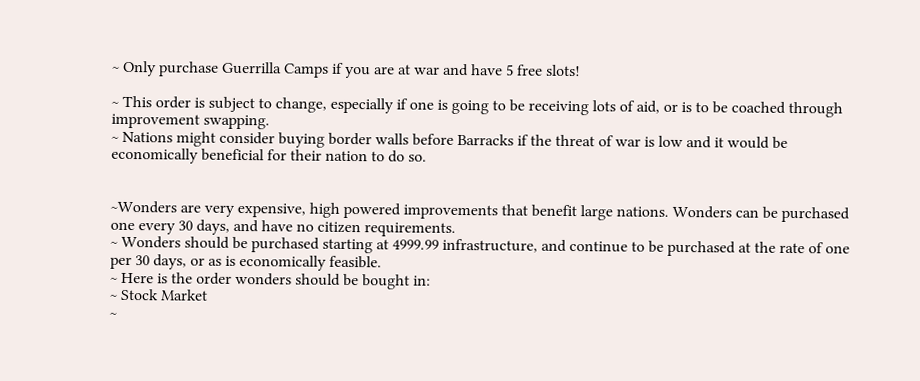~ Only purchase Guerrilla Camps if you are at war and have 5 free slots!

~ This order is subject to change, especially if one is going to be receiving lots of aid, or is to be coached through improvement swapping.
~ Nations might consider buying border walls before Barracks if the threat of war is low and it would be economically beneficial for their nation to do so.


~Wonders are very expensive, high powered improvements that benefit large nations. Wonders can be purchased one every 30 days, and have no citizen requirements.
~ Wonders should be purchased starting at 4999.99 infrastructure, and continue to be purchased at the rate of one per 30 days, or as is economically feasible.
~ Here is the order wonders should be bought in:
~ Stock Market
~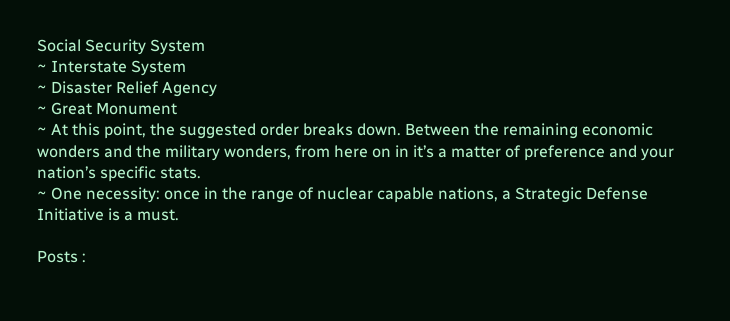Social Security System
~ Interstate System
~ Disaster Relief Agency
~ Great Monument
~ At this point, the suggested order breaks down. Between the remaining economic wonders and the military wonders, from here on in it’s a matter of preference and your nation’s specific stats.
~ One necessity: once in the range of nuclear capable nations, a Strategic Defense Initiative is a must.

Posts :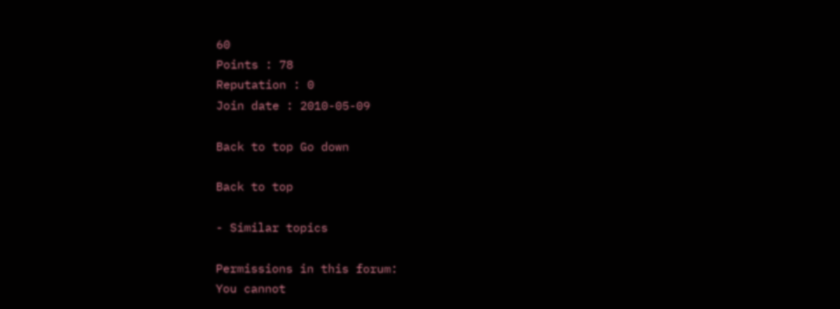60
Points : 78
Reputation : 0
Join date : 2010-05-09

Back to top Go down

Back to top

- Similar topics

Permissions in this forum:
You cannot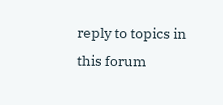reply to topics in this forum